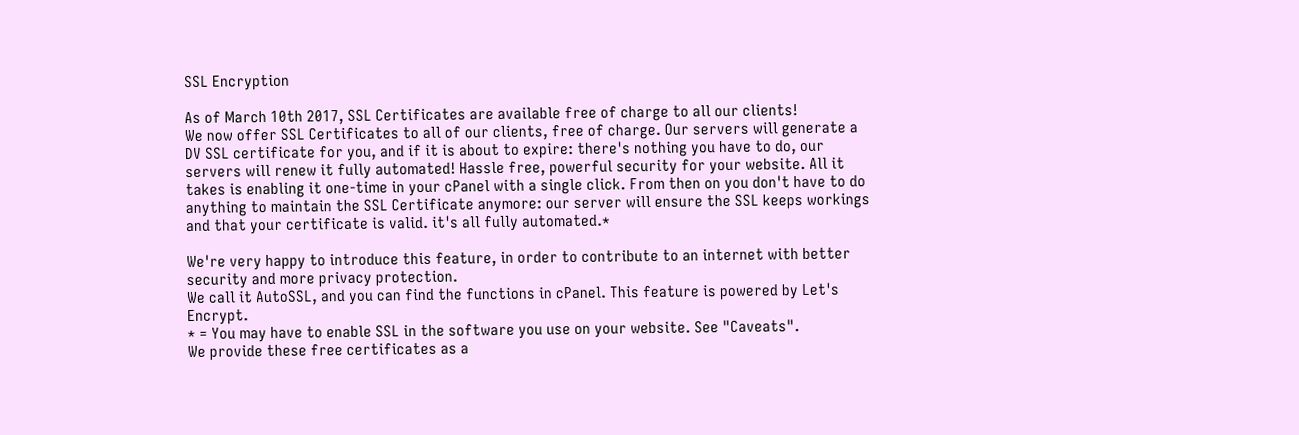SSL Encryption

As of March 10th 2017, SSL Certificates are available free of charge to all our clients!
We now offer SSL Certificates to all of our clients, free of charge. Our servers will generate a DV SSL certificate for you, and if it is about to expire: there's nothing you have to do, our servers will renew it fully automated! Hassle free, powerful security for your website. All it takes is enabling it one-time in your cPanel with a single click. From then on you don't have to do anything to maintain the SSL Certificate anymore: our server will ensure the SSL keeps workings and that your certificate is valid. it's all fully automated.*

We're very happy to introduce this feature, in order to contribute to an internet with better security and more privacy protection.
We call it AutoSSL, and you can find the functions in cPanel. This feature is powered by Let's Encrypt.
* = You may have to enable SSL in the software you use on your website. See "Caveats".
We provide these free certificates as a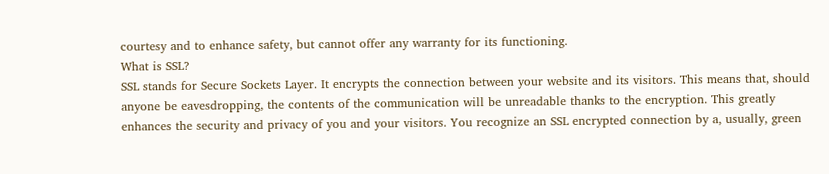courtesy and to enhance safety, but cannot offer any warranty for its functioning.
What is SSL?
SSL stands for Secure Sockets Layer. It encrypts the connection between your website and its visitors. This means that, should anyone be eavesdropping, the contents of the communication will be unreadable thanks to the encryption. This greatly enhances the security and privacy of you and your visitors. You recognize an SSL encrypted connection by a, usually, green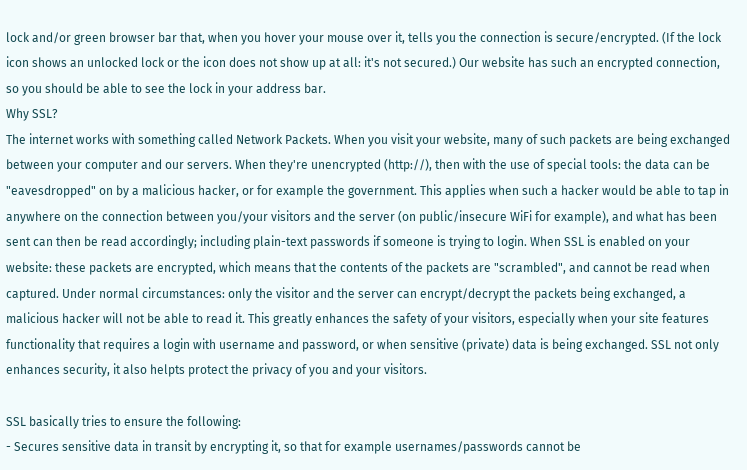lock and/or green browser bar that, when you hover your mouse over it, tells you the connection is secure/encrypted. (If the lock icon shows an unlocked lock or the icon does not show up at all: it's not secured.) Our website has such an encrypted connection, so you should be able to see the lock in your address bar.
Why SSL?
The internet works with something called Network Packets. When you visit your website, many of such packets are being exchanged between your computer and our servers. When they're unencrypted (http://), then with the use of special tools: the data can be "eavesdropped" on by a malicious hacker, or for example the government. This applies when such a hacker would be able to tap in anywhere on the connection between you/your visitors and the server (on public/insecure WiFi for example), and what has been sent can then be read accordingly; including plain-text passwords if someone is trying to login. When SSL is enabled on your website: these packets are encrypted, which means that the contents of the packets are "scrambled", and cannot be read when captured. Under normal circumstances: only the visitor and the server can encrypt/decrypt the packets being exchanged, a malicious hacker will not be able to read it. This greatly enhances the safety of your visitors, especially when your site features functionality that requires a login with username and password, or when sensitive (private) data is being exchanged. SSL not only enhances security, it also helpts protect the privacy of you and your visitors.

SSL basically tries to ensure the following:
- Secures sensitive data in transit by encrypting it, so that for example usernames/passwords cannot be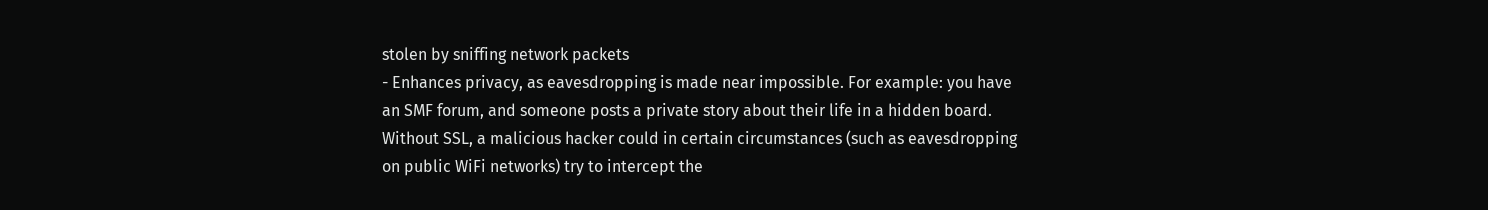stolen by sniffing network packets
- Enhances privacy, as eavesdropping is made near impossible. For example: you have an SMF forum, and someone posts a private story about their life in a hidden board. Without SSL, a malicious hacker could in certain circumstances (such as eavesdropping on public WiFi networks) try to intercept the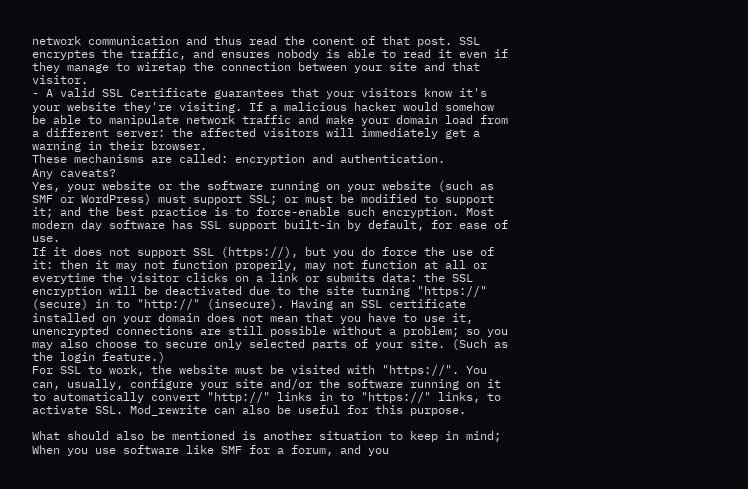network communication and thus read the conent of that post. SSL encryptes the traffic, and ensures nobody is able to read it even if they manage to wiretap the connection between your site and that visitor.
- A valid SSL Certificate guarantees that your visitors know it's your website they're visiting. If a malicious hacker would somehow be able to manipulate network traffic and make your domain load from a different server: the affected visitors will immediately get a warning in their browser.
These mechanisms are called: encryption and authentication.
Any caveats?
Yes, your website or the software running on your website (such as SMF or WordPress) must support SSL; or must be modified to support it; and the best practice is to force-enable such encryption. Most modern day software has SSL support built-in by default, for ease of use.
If it does not support SSL (https://), but you do force the use of it: then it may not function properly, may not function at all or everytime the visitor clicks on a link or submits data: the SSL encryption will be deactivated due to the site turning "https://" (secure) in to "http://" (insecure). Having an SSL certificate installed on your domain does not mean that you have to use it, unencrypted connections are still possible without a problem; so you may also choose to secure only selected parts of your site. (Such as the login feature.)
For SSL to work, the website must be visited with "https://". You can, usually, configure your site and/or the software running on it to automatically convert "http://" links in to "https://" links, to activate SSL. Mod_rewrite can also be useful for this purpose.

What should also be mentioned is another situation to keep in mind; When you use software like SMF for a forum, and you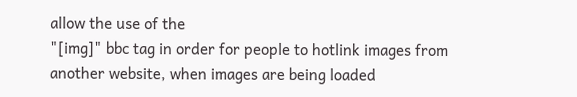allow the use of the
"[img]" bbc tag in order for people to hotlink images from another website, when images are being loaded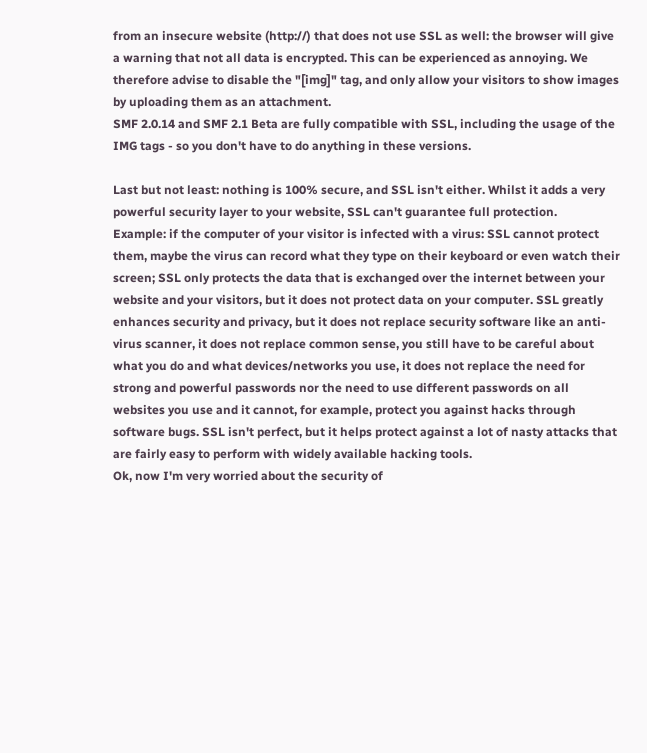from an insecure website (http://) that does not use SSL as well: the browser will give a warning that not all data is encrypted. This can be experienced as annoying. We therefore advise to disable the "[img]" tag, and only allow your visitors to show images by uploading them as an attachment.
SMF 2.0.14 and SMF 2.1 Beta are fully compatible with SSL, including the usage of the IMG tags - so you don't have to do anything in these versions.

Last but not least: nothing is 100% secure, and SSL isn't either. Whilst it adds a very powerful security layer to your website, SSL can't guarantee full protection.
Example: if the computer of your visitor is infected with a virus: SSL cannot protect them, maybe the virus can record what they type on their keyboard or even watch their screen; SSL only protects the data that is exchanged over the internet between your website and your visitors, but it does not protect data on your computer. SSL greatly enhances security and privacy, but it does not replace security software like an anti-virus scanner, it does not replace common sense, you still have to be careful about what you do and what devices/networks you use, it does not replace the need for strong and powerful passwords nor the need to use different passwords on all websites you use and it cannot, for example, protect you against hacks through software bugs. SSL isn't perfect, but it helps protect against a lot of nasty attacks that are fairly easy to perform with widely available hacking tools.
Ok, now I'm very worried about the security of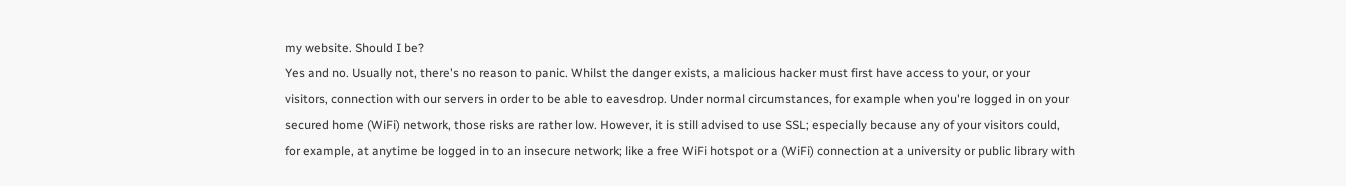my website. Should I be?
Yes and no. Usually not, there's no reason to panic. Whilst the danger exists, a malicious hacker must first have access to your, or your visitors, connection with our servers in order to be able to eavesdrop. Under normal circumstances, for example when you're logged in on your secured home (WiFi) network, those risks are rather low. However, it is still advised to use SSL; especially because any of your visitors could, for example, at anytime be logged in to an insecure network; like a free WiFi hotspot or a (WiFi) connection at a university or public library with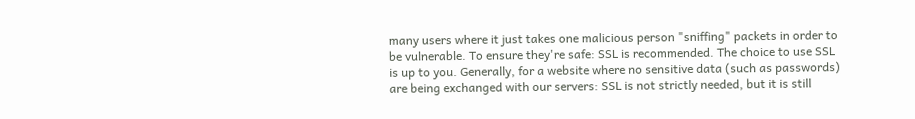many users where it just takes one malicious person "sniffing" packets in order to be vulnerable. To ensure they're safe: SSL is recommended. The choice to use SSL is up to you. Generally, for a website where no sensitive data (such as passwords) are being exchanged with our servers: SSL is not strictly needed, but it is still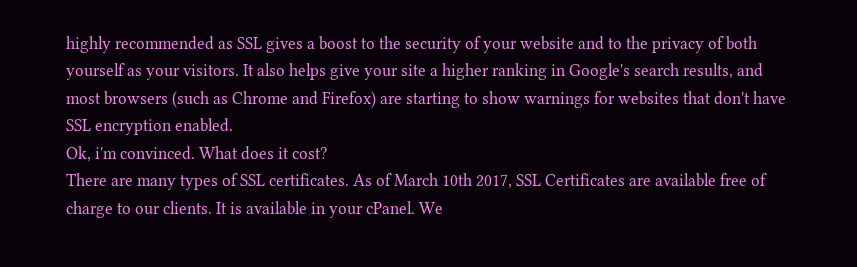highly recommended as SSL gives a boost to the security of your website and to the privacy of both yourself as your visitors. It also helps give your site a higher ranking in Google's search results, and most browsers (such as Chrome and Firefox) are starting to show warnings for websites that don't have SSL encryption enabled.
Ok, i'm convinced. What does it cost?
There are many types of SSL certificates. As of March 10th 2017, SSL Certificates are available free of charge to our clients. It is available in your cPanel. We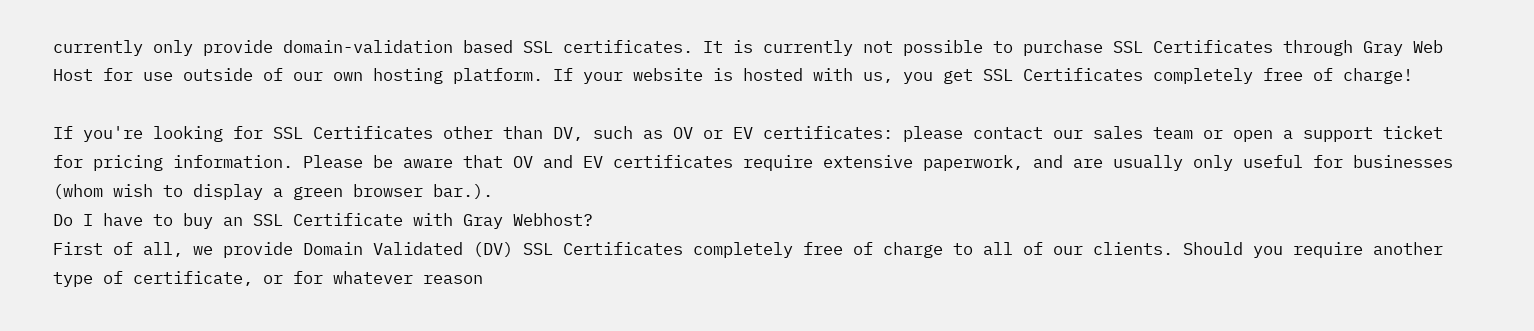currently only provide domain-validation based SSL certificates. It is currently not possible to purchase SSL Certificates through Gray Web Host for use outside of our own hosting platform. If your website is hosted with us, you get SSL Certificates completely free of charge!

If you're looking for SSL Certificates other than DV, such as OV or EV certificates: please contact our sales team or open a support ticket for pricing information. Please be aware that OV and EV certificates require extensive paperwork, and are usually only useful for businesses (whom wish to display a green browser bar.).
Do I have to buy an SSL Certificate with Gray Webhost?
First of all, we provide Domain Validated (DV) SSL Certificates completely free of charge to all of our clients. Should you require another type of certificate, or for whatever reason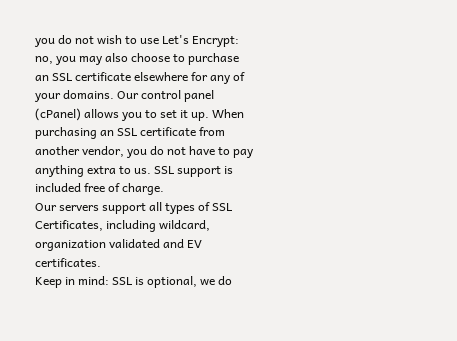you do not wish to use Let's Encrypt: no, you may also choose to purchase an SSL certificate elsewhere for any of your domains. Our control panel (cPanel) allows you to set it up. When purchasing an SSL certificate from another vendor, you do not have to pay anything extra to us. SSL support is included free of charge.
Our servers support all types of SSL Certificates, including wildcard, organization validated and EV certificates.
Keep in mind: SSL is optional, we do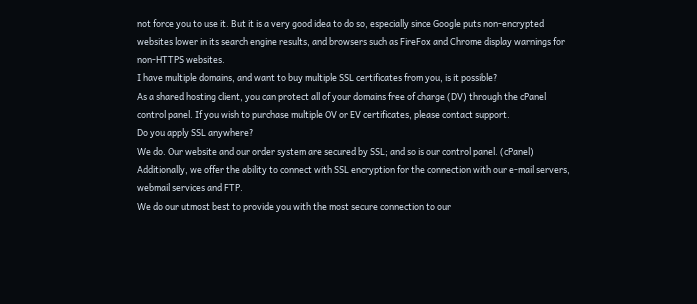not force you to use it. But it is a very good idea to do so, especially since Google puts non-encrypted websites lower in its search engine results, and browsers such as FireFox and Chrome display warnings for non-HTTPS websites.
I have multiple domains, and want to buy multiple SSL certificates from you, is it possible?
As a shared hosting client, you can protect all of your domains free of charge (DV) through the cPanel control panel. If you wish to purchase multiple OV or EV certificates, please contact support.
Do you apply SSL anywhere?
We do. Our website and our order system are secured by SSL; and so is our control panel. (cPanel)
Additionally, we offer the ability to connect with SSL encryption for the connection with our e-mail servers, webmail services and FTP.
We do our utmost best to provide you with the most secure connection to our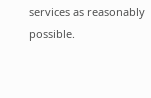services as reasonably possible.